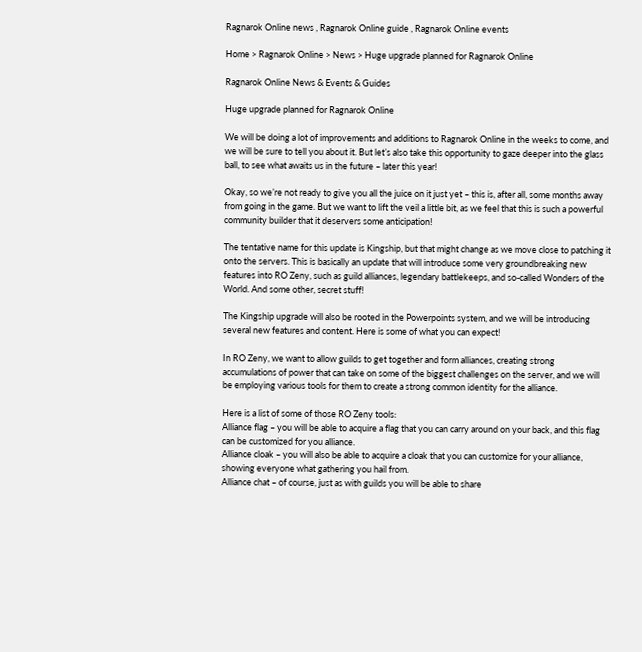Ragnarok Online news , Ragnarok Online guide , Ragnarok Online events

Home > Ragnarok Online > News > Huge upgrade planned for Ragnarok Online

Ragnarok Online News & Events & Guides

Huge upgrade planned for Ragnarok Online

We will be doing a lot of improvements and additions to Ragnarok Online in the weeks to come, and we will be sure to tell you about it. But let’s also take this opportunity to gaze deeper into the glass ball, to see what awaits us in the future – later this year!

Okay, so we’re not ready to give you all the juice on it just yet – this is, after all, some months away from going in the game. But we want to lift the veil a little bit, as we feel that this is such a powerful community builder that it deservers some anticipation!

The tentative name for this update is Kingship, but that might change as we move close to patching it onto the servers. This is basically an update that will introduce some very groundbreaking new features into RO Zeny, such as guild alliances, legendary battlekeeps, and so-called Wonders of the World. And some other, secret stuff!

The Kingship upgrade will also be rooted in the Powerpoints system, and we will be introducing several new features and content. Here is some of what you can expect!

In RO Zeny, we want to allow guilds to get together and form alliances, creating strong accumulations of power that can take on some of the biggest challenges on the server, and we will be employing various tools for them to create a strong common identity for the alliance.

Here is a list of some of those RO Zeny tools:
Alliance flag – you will be able to acquire a flag that you can carry around on your back, and this flag can be customized for you alliance.
Alliance cloak – you will also be able to acquire a cloak that you can customize for your alliance, showing everyone what gathering you hail from.
Alliance chat – of course, just as with guilds you will be able to share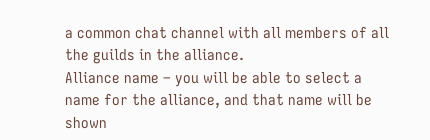a common chat channel with all members of all the guilds in the alliance.
Alliance name – you will be able to select a name for the alliance, and that name will be shown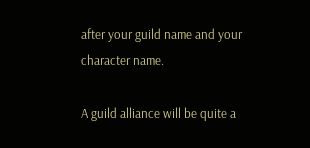after your guild name and your character name.

A guild alliance will be quite a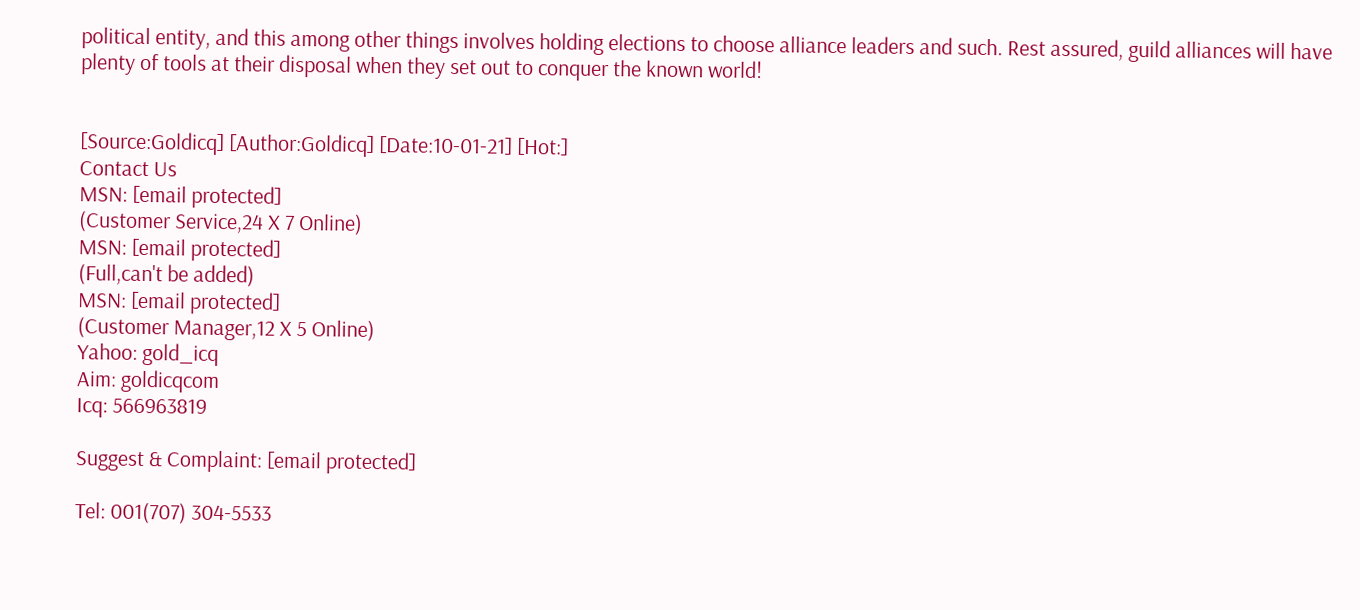political entity, and this among other things involves holding elections to choose alliance leaders and such. Rest assured, guild alliances will have plenty of tools at their disposal when they set out to conquer the known world!


[Source:Goldicq] [Author:Goldicq] [Date:10-01-21] [Hot:]
Contact Us
MSN: [email protected]
(Customer Service,24 X 7 Online)
MSN: [email protected]
(Full,can't be added)
MSN: [email protected]
(Customer Manager,12 X 5 Online)
Yahoo: gold_icq
Aim: goldicqcom
Icq: 566963819

Suggest & Complaint: [email protected]

Tel: 001(707) 304-5533